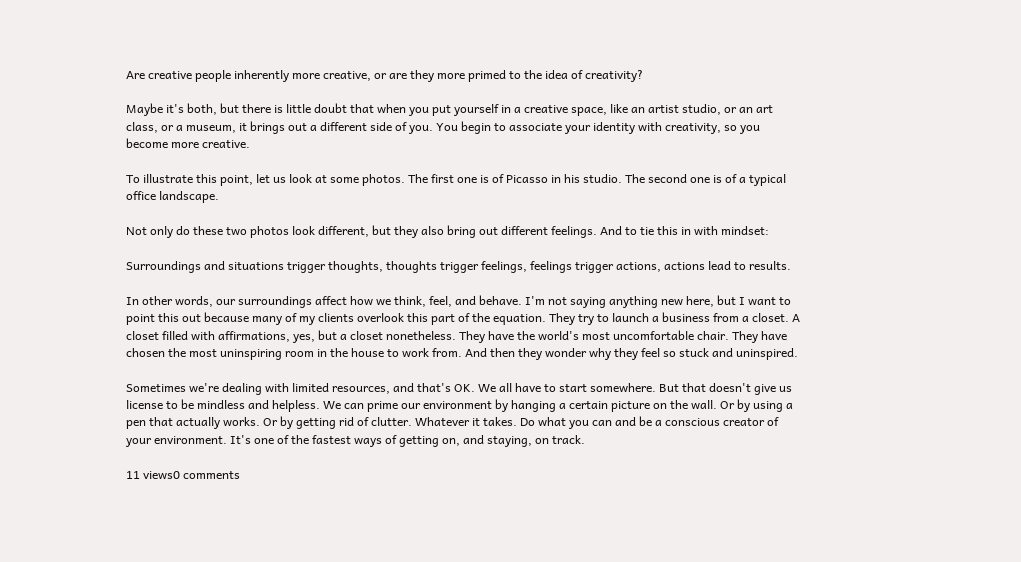Are creative people inherently more creative, or are they more primed to the idea of creativity?

Maybe it's both, but there is little doubt that when you put yourself in a creative space, like an artist studio, or an art class, or a museum, it brings out a different side of you. You begin to associate your identity with creativity, so you become more creative.

To illustrate this point, let us look at some photos. The first one is of Picasso in his studio. The second one is of a typical office landscape.

Not only do these two photos look different, but they also bring out different feelings. And to tie this in with mindset:

Surroundings and situations trigger thoughts, thoughts trigger feelings, feelings trigger actions, actions lead to results.

In other words, our surroundings affect how we think, feel, and behave. I'm not saying anything new here, but I want to point this out because many of my clients overlook this part of the equation. They try to launch a business from a closet. A closet filled with affirmations, yes, but a closet nonetheless. They have the world's most uncomfortable chair. They have chosen the most uninspiring room in the house to work from. And then they wonder why they feel so stuck and uninspired.

Sometimes we're dealing with limited resources, and that's OK. We all have to start somewhere. But that doesn't give us license to be mindless and helpless. We can prime our environment by hanging a certain picture on the wall. Or by using a pen that actually works. Or by getting rid of clutter. Whatever it takes. Do what you can and be a conscious creator of your environment. It's one of the fastest ways of getting on, and staying, on track.

11 views0 comments